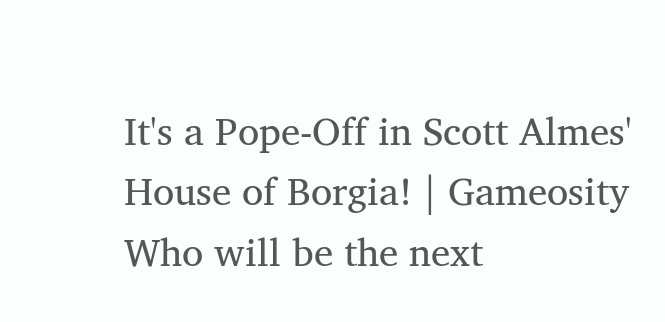It's a Pope-Off in Scott Almes' House of Borgia! | Gameosity
Who will be the next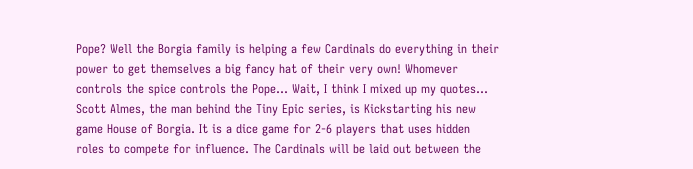Pope? Well the Borgia family is helping a few Cardinals do everything in their power to get themselves a big fancy hat of their very own! Whomever controls the spice controls the Pope... Wait, I think I mixed up my quotes... Scott Almes, the man behind the Tiny Epic series, is Kickstarting his new game House of Borgia. It is a dice game for 2-6 players that uses hidden roles to compete for influence. The Cardinals will be laid out between the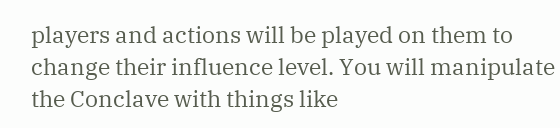players and actions will be played on them to change their influence level. You will manipulate the Conclave with things like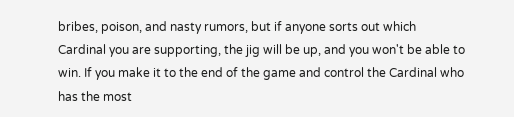bribes, poison, and nasty rumors, but if anyone sorts out which Cardinal you are supporting, the jig will be up, and you won't be able to win. If you make it to the end of the game and control the Cardinal who has the most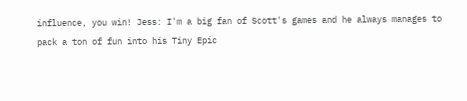influence, you win! Jess: I'm a big fan of Scott's games and he always manages to pack a ton of fun into his Tiny Epic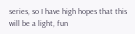series, so I have high hopes that this will be a light, fun